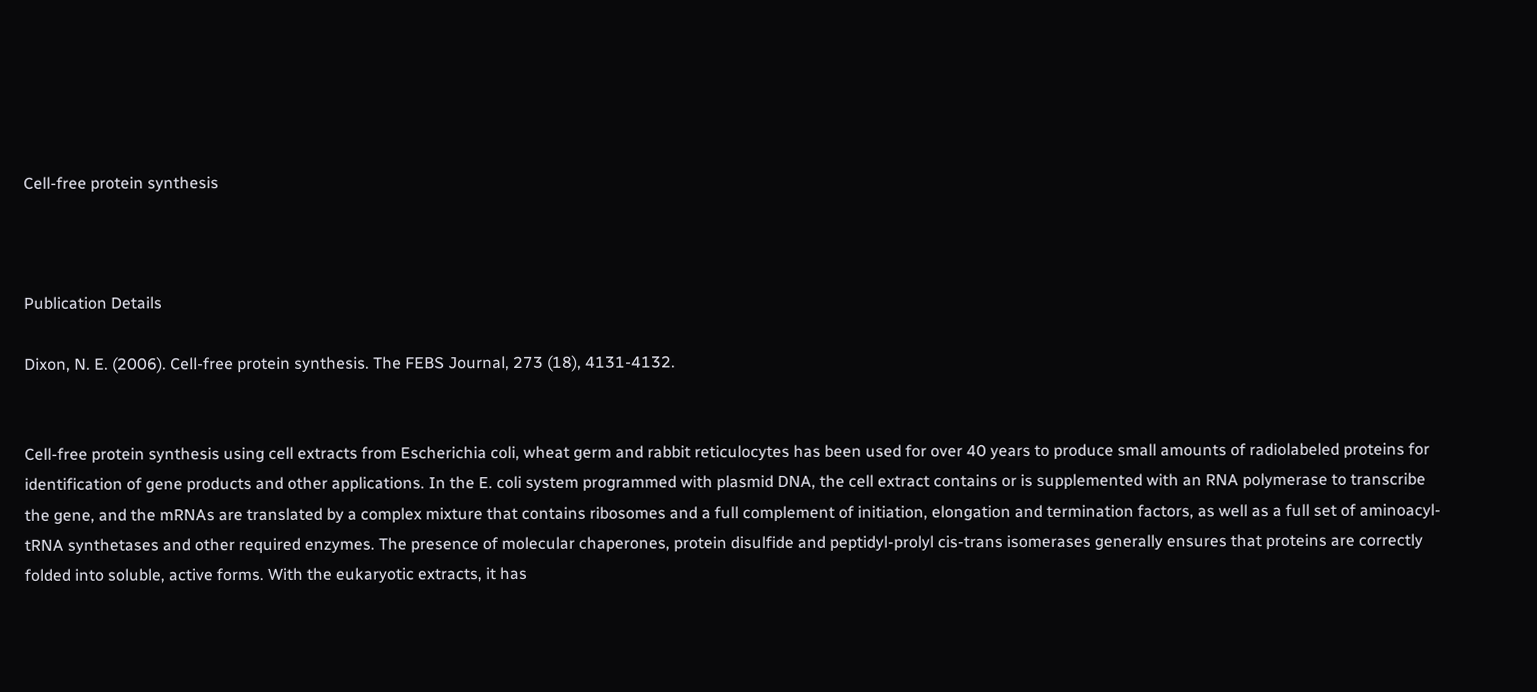Cell-free protein synthesis



Publication Details

Dixon, N. E. (2006). Cell-free protein synthesis. The FEBS Journal, 273 (18), 4131-4132.


Cell-free protein synthesis using cell extracts from Escherichia coli, wheat germ and rabbit reticulocytes has been used for over 40 years to produce small amounts of radiolabeled proteins for identification of gene products and other applications. In the E. coli system programmed with plasmid DNA, the cell extract contains or is supplemented with an RNA polymerase to transcribe the gene, and the mRNAs are translated by a complex mixture that contains ribosomes and a full complement of initiation, elongation and termination factors, as well as a full set of aminoacyl-tRNA synthetases and other required enzymes. The presence of molecular chaperones, protein disulfide and peptidyl-prolyl cis-trans isomerases generally ensures that proteins are correctly folded into soluble, active forms. With the eukaryotic extracts, it has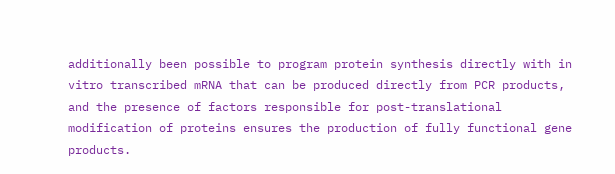additionally been possible to program protein synthesis directly with in vitro transcribed mRNA that can be produced directly from PCR products, and the presence of factors responsible for post-translational modification of proteins ensures the production of fully functional gene products.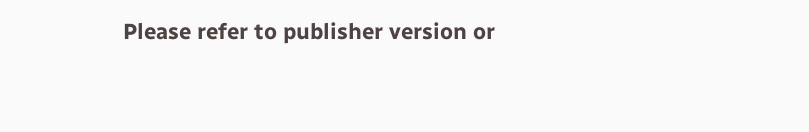Please refer to publisher version or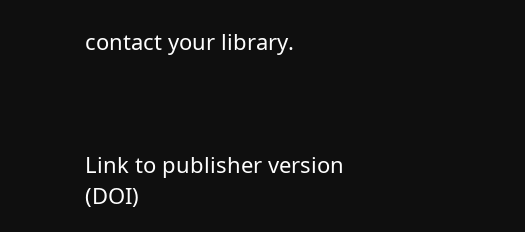contact your library.



Link to publisher version (DOI)